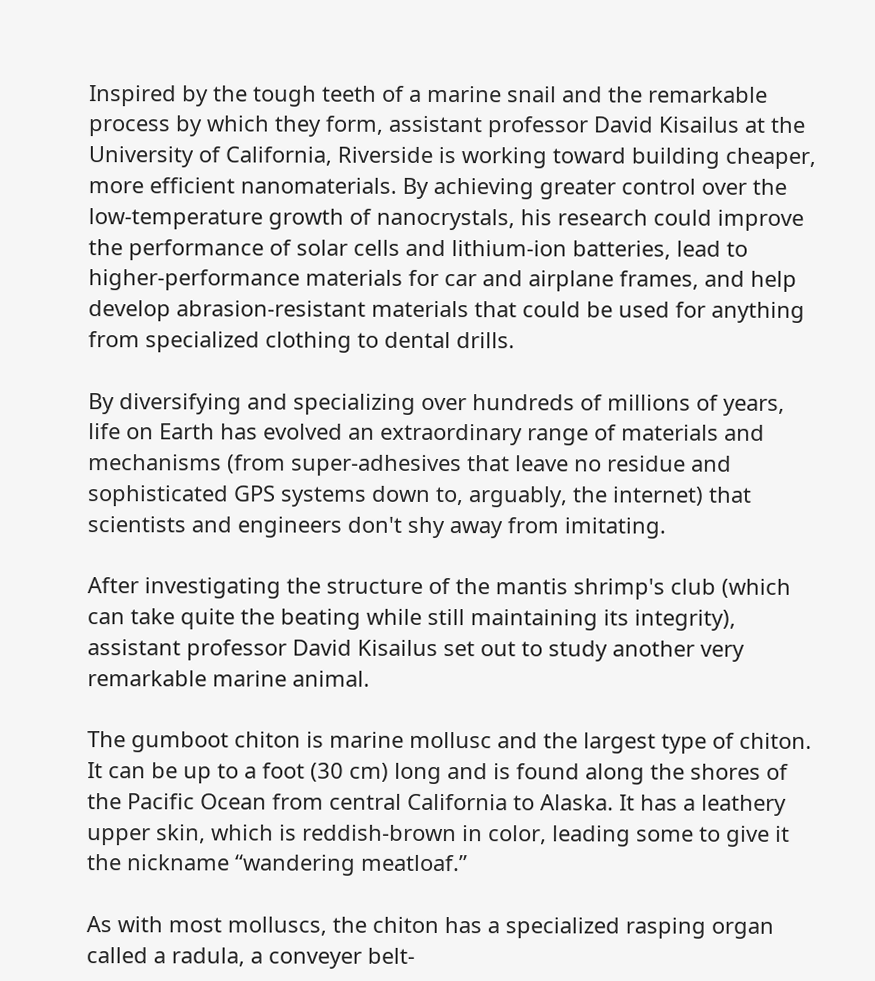Inspired by the tough teeth of a marine snail and the remarkable process by which they form, assistant professor David Kisailus at the University of California, Riverside is working toward building cheaper, more efficient nanomaterials. By achieving greater control over the low-temperature growth of nanocrystals, his research could improve the performance of solar cells and lithium-ion batteries, lead to higher-performance materials for car and airplane frames, and help develop abrasion-resistant materials that could be used for anything from specialized clothing to dental drills.

By diversifying and specializing over hundreds of millions of years, life on Earth has evolved an extraordinary range of materials and mechanisms (from super-adhesives that leave no residue and sophisticated GPS systems down to, arguably, the internet) that scientists and engineers don't shy away from imitating.

After investigating the structure of the mantis shrimp's club (which can take quite the beating while still maintaining its integrity), assistant professor David Kisailus set out to study another very remarkable marine animal.

The gumboot chiton is marine mollusc and the largest type of chiton. It can be up to a foot (30 cm) long and is found along the shores of the Pacific Ocean from central California to Alaska. It has a leathery upper skin, which is reddish-brown in color, leading some to give it the nickname “wandering meatloaf.”

As with most molluscs, the chiton has a specialized rasping organ called a radula, a conveyer belt-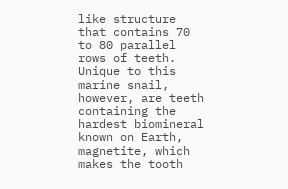like structure that contains 70 to 80 parallel rows of teeth. Unique to this marine snail, however, are teeth containing the hardest biomineral known on Earth, magnetite, which makes the tooth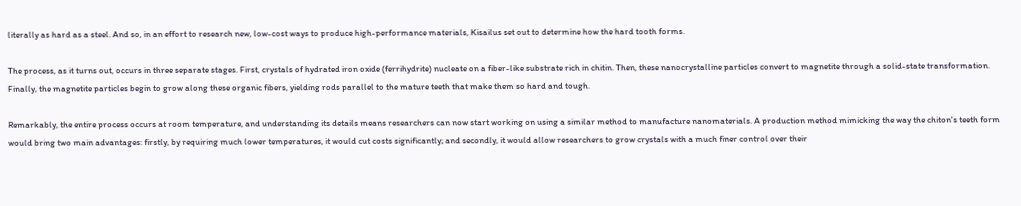literally as hard as a steel. And so, in an effort to research new, low-cost ways to produce high-performance materials, Kisailus set out to determine how the hard tooth forms.

The process, as it turns out, occurs in three separate stages. First, crystals of hydrated iron oxide (ferrihydrite) nucleate on a fiber-like substrate rich in chitin. Then, these nanocrystalline particles convert to magnetite through a solid-state transformation. Finally, the magnetite particles begin to grow along these organic fibers, yielding rods parallel to the mature teeth that make them so hard and tough.

Remarkably, the entire process occurs at room temperature, and understanding its details means researchers can now start working on using a similar method to manufacture nanomaterials. A production method mimicking the way the chiton's teeth form would bring two main advantages: firstly, by requiring much lower temperatures, it would cut costs significantly; and secondly, it would allow researchers to grow crystals with a much finer control over their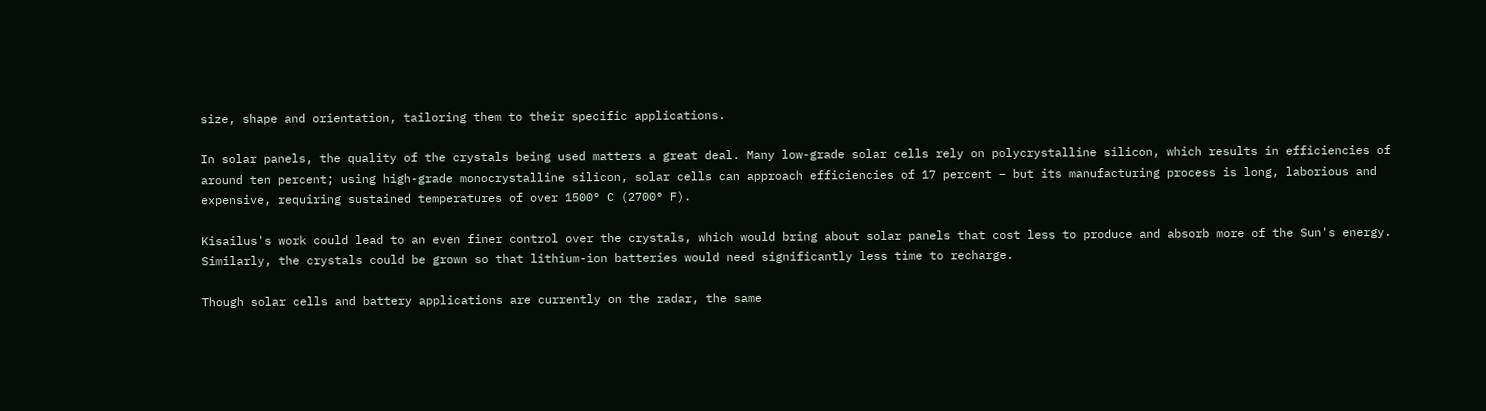size, shape and orientation, tailoring them to their specific applications.

In solar panels, the quality of the crystals being used matters a great deal. Many low-grade solar cells rely on polycrystalline silicon, which results in efficiencies of around ten percent; using high-grade monocrystalline silicon, solar cells can approach efficiencies of 17 percent – but its manufacturing process is long, laborious and expensive, requiring sustained temperatures of over 1500° C (2700° F).

Kisailus's work could lead to an even finer control over the crystals, which would bring about solar panels that cost less to produce and absorb more of the Sun's energy. Similarly, the crystals could be grown so that lithium-ion batteries would need significantly less time to recharge.

Though solar cells and battery applications are currently on the radar, the same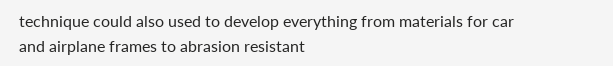technique could also used to develop everything from materials for car and airplane frames to abrasion resistant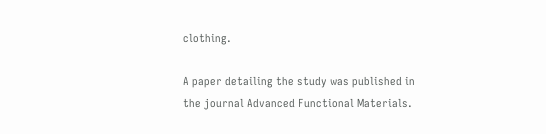clothing.

A paper detailing the study was published in the journal Advanced Functional Materials.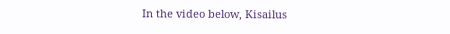In the video below, Kisailus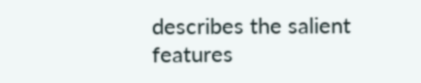describes the salient features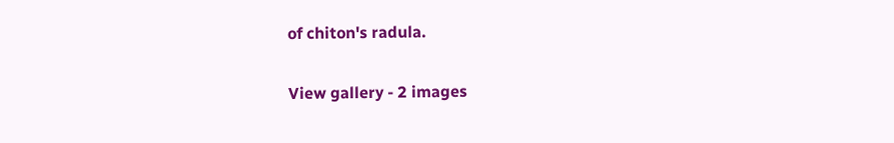of chiton's radula.

View gallery - 2 images